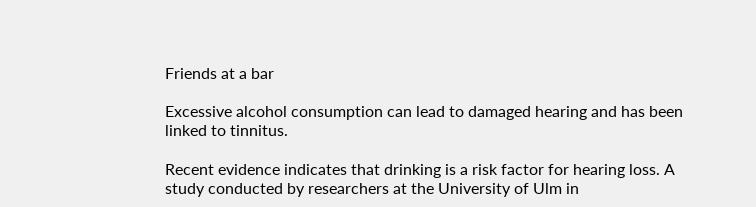Friends at a bar

Excessive alcohol consumption can lead to damaged hearing and has been linked to tinnitus.

Recent evidence indicates that drinking is a risk factor for hearing loss. A study conducted by researchers at the University of Ulm in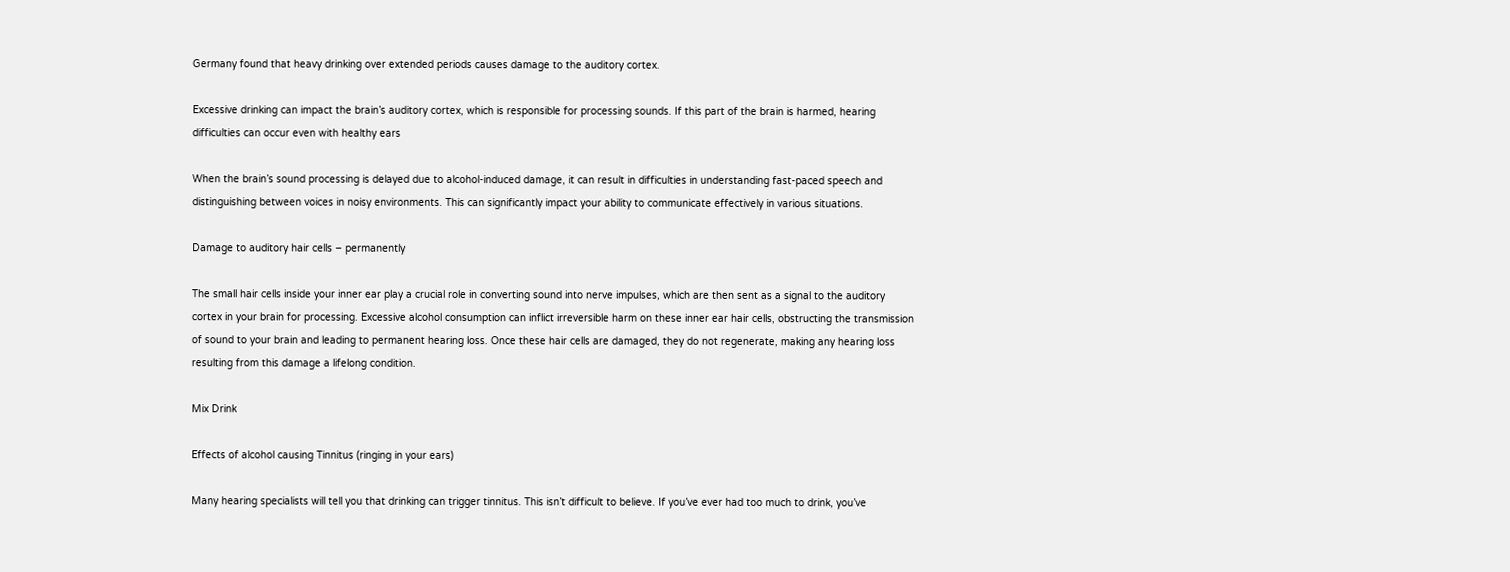Germany found that heavy drinking over extended periods causes damage to the auditory cortex.

Excessive drinking can impact the brain’s auditory cortex, which is responsible for processing sounds. If this part of the brain is harmed, hearing difficulties can occur even with healthy ears

When the brain’s sound processing is delayed due to alcohol-induced damage, it can result in difficulties in understanding fast-paced speech and distinguishing between voices in noisy environments. This can significantly impact your ability to communicate effectively in various situations.

Damage to auditory hair cells – permanently

The small hair cells inside your inner ear play a crucial role in converting sound into nerve impulses, which are then sent as a signal to the auditory cortex in your brain for processing. Excessive alcohol consumption can inflict irreversible harm on these inner ear hair cells, obstructing the transmission of sound to your brain and leading to permanent hearing loss. Once these hair cells are damaged, they do not regenerate, making any hearing loss resulting from this damage a lifelong condition.

Mix Drink

Effects of alcohol causing Tinnitus (ringing in your ears)

Many hearing specialists will tell you that drinking can trigger tinnitus. This isn’t difficult to believe. If you’ve ever had too much to drink, you’ve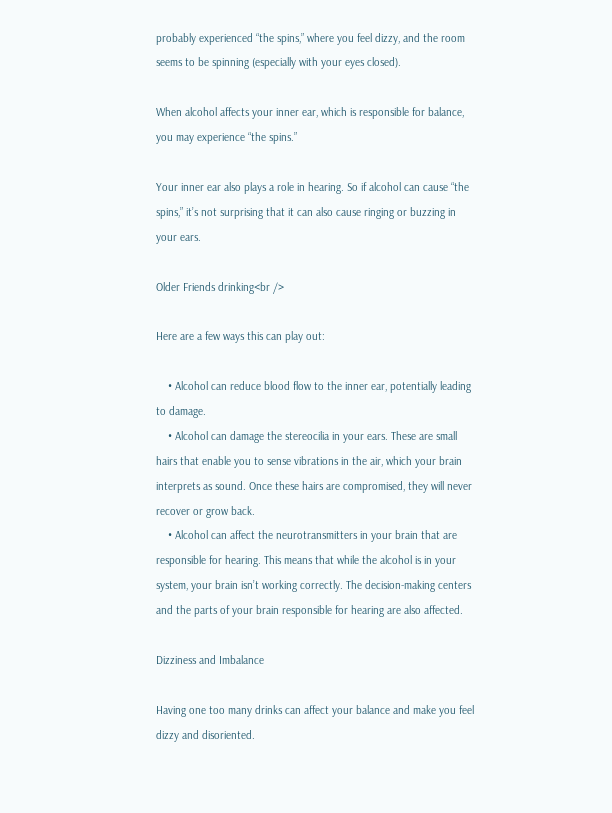probably experienced “the spins,” where you feel dizzy, and the room seems to be spinning (especially with your eyes closed).

When alcohol affects your inner ear, which is responsible for balance, you may experience “the spins.”

Your inner ear also plays a role in hearing. So if alcohol can cause “the spins,” it’s not surprising that it can also cause ringing or buzzing in your ears.

Older Friends drinking<br />

Here are a few ways this can play out:

    • Alcohol can reduce blood flow to the inner ear, potentially leading to damage.
    • Alcohol can damage the stereocilia in your ears. These are small hairs that enable you to sense vibrations in the air, which your brain interprets as sound. Once these hairs are compromised, they will never recover or grow back.
    • Alcohol can affect the neurotransmitters in your brain that are responsible for hearing. This means that while the alcohol is in your system, your brain isn’t working correctly. The decision-making centers and the parts of your brain responsible for hearing are also affected.

Dizziness and Imbalance

Having one too many drinks can affect your balance and make you feel dizzy and disoriented.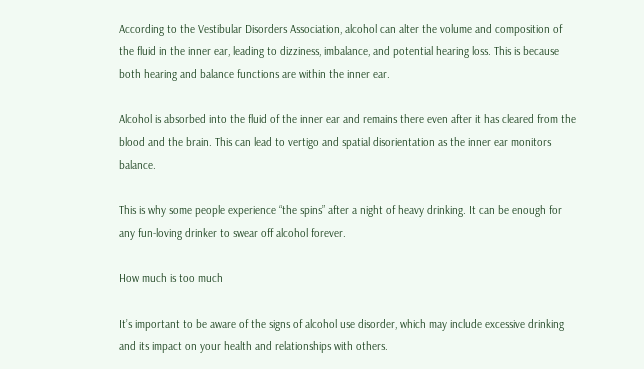According to the Vestibular Disorders Association, alcohol can alter the volume and composition of the fluid in the inner ear, leading to dizziness, imbalance, and potential hearing loss. This is because both hearing and balance functions are within the inner ear.

Alcohol is absorbed into the fluid of the inner ear and remains there even after it has cleared from the blood and the brain. This can lead to vertigo and spatial disorientation as the inner ear monitors balance.

This is why some people experience “the spins” after a night of heavy drinking. It can be enough for any fun-loving drinker to swear off alcohol forever.

How much is too much

It’s important to be aware of the signs of alcohol use disorder, which may include excessive drinking and its impact on your health and relationships with others.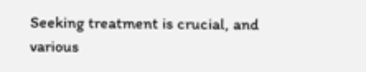Seeking treatment is crucial, and various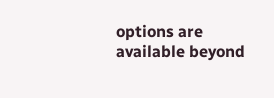options are available beyond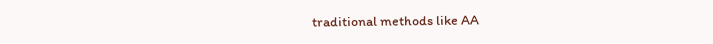traditional methods like AA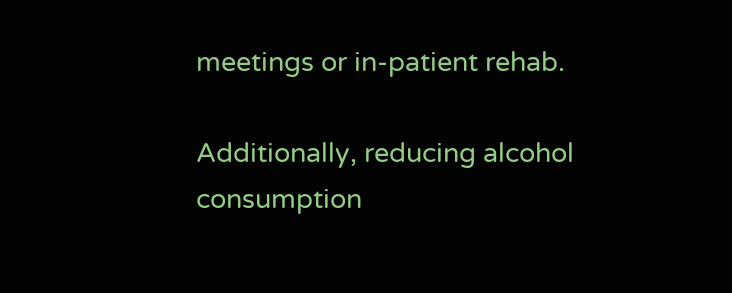meetings or in-patient rehab.

Additionally, reducing alcohol consumption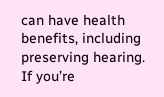can have health benefits, including preserving hearing. If you’re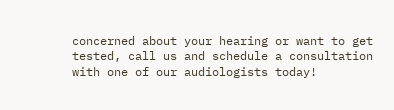concerned about your hearing or want to get tested, call us and schedule a consultation with one of our audiologists today!